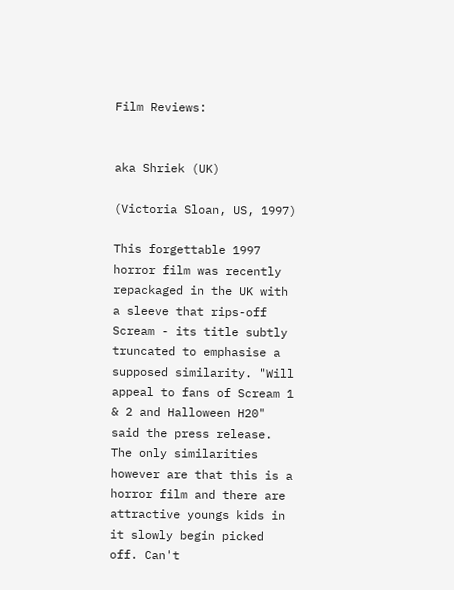Film Reviews:


aka Shriek (UK)

(Victoria Sloan, US, 1997)

This forgettable 1997 horror film was recently repackaged in the UK with a sleeve that rips-off Scream - its title subtly truncated to emphasise a supposed similarity. "Will appeal to fans of Scream 1 & 2 and Halloween H20" said the press release. The only similarities however are that this is a horror film and there are attractive youngs kids in it slowly begin picked off. Can't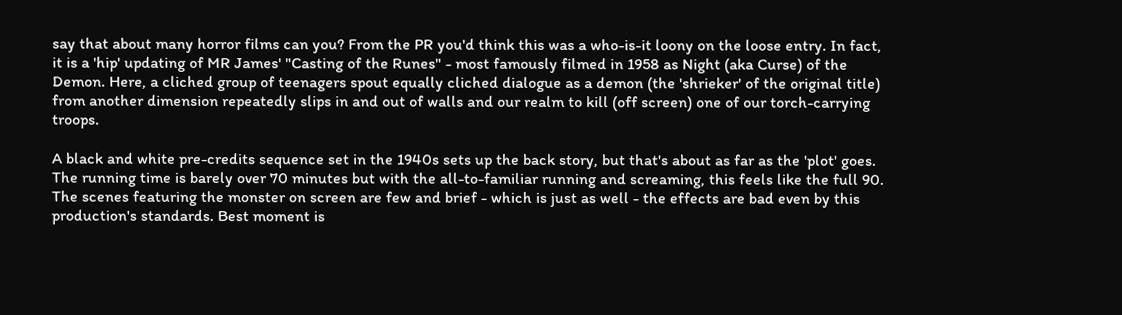say that about many horror films can you? From the PR you'd think this was a who-is-it loony on the loose entry. In fact, it is a 'hip' updating of MR James' "Casting of the Runes" - most famously filmed in 1958 as Night (aka Curse) of the Demon. Here, a cliched group of teenagers spout equally cliched dialogue as a demon (the 'shrieker' of the original title) from another dimension repeatedly slips in and out of walls and our realm to kill (off screen) one of our torch-carrying troops.

A black and white pre-credits sequence set in the 1940s sets up the back story, but that's about as far as the 'plot' goes. The running time is barely over 70 minutes but with the all-to-familiar running and screaming, this feels like the full 90. The scenes featuring the monster on screen are few and brief - which is just as well - the effects are bad even by this production's standards. Best moment is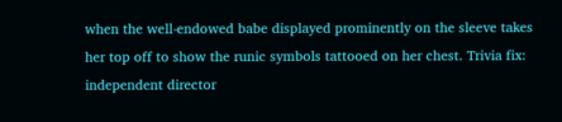when the well-endowed babe displayed prominently on the sleeve takes her top off to show the runic symbols tattooed on her chest. Trivia fix: independent director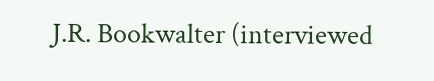J.R. Bookwalter (interviewed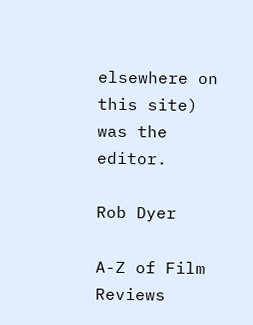elsewhere on this site) was the editor.

Rob Dyer

A-Z of Film Reviews